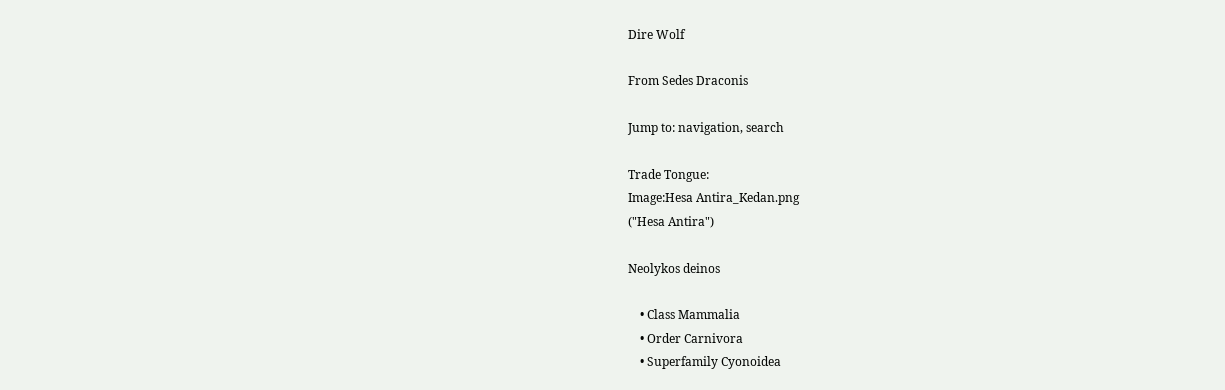Dire Wolf

From Sedes Draconis

Jump to: navigation, search

Trade Tongue:
Image:Hesa Antira_Kedan.png
("Hesa Antira")

Neolykos deinos

    • Class Mammalia
    • Order Carnivora
    • Superfamily Cyonoidea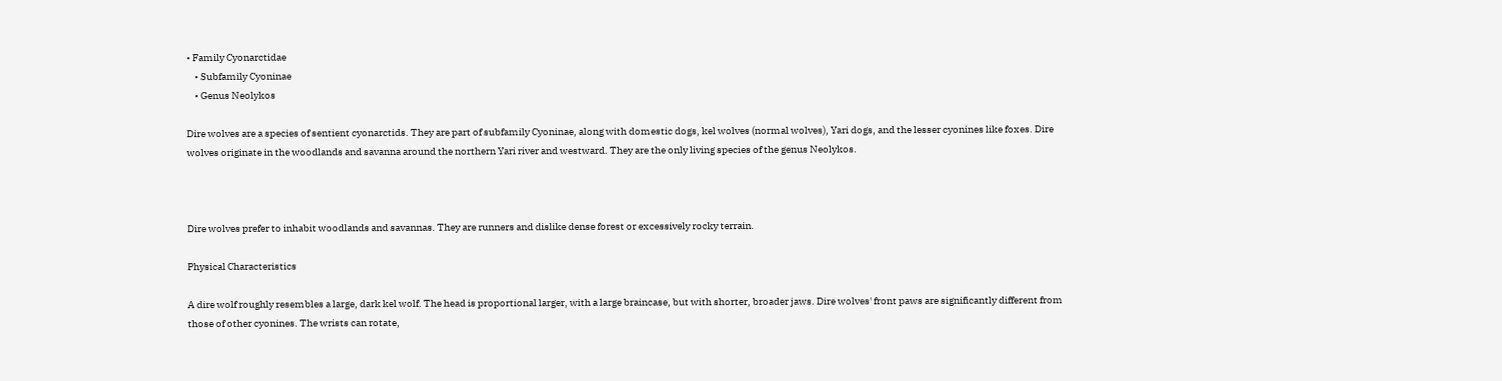• Family Cyonarctidae
    • Subfamily Cyoninae
    • Genus Neolykos

Dire wolves are a species of sentient cyonarctids. They are part of subfamily Cyoninae, along with domestic dogs, kel wolves (normal wolves), Yari dogs, and the lesser cyonines like foxes. Dire wolves originate in the woodlands and savanna around the northern Yari river and westward. They are the only living species of the genus Neolykos.



Dire wolves prefer to inhabit woodlands and savannas. They are runners and dislike dense forest or excessively rocky terrain.

Physical Characteristics

A dire wolf roughly resembles a large, dark kel wolf. The head is proportional larger, with a large braincase, but with shorter, broader jaws. Dire wolves' front paws are significantly different from those of other cyonines. The wrists can rotate,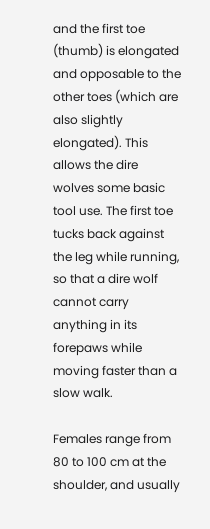and the first toe (thumb) is elongated and opposable to the other toes (which are also slightly elongated). This allows the dire wolves some basic tool use. The first toe tucks back against the leg while running, so that a dire wolf cannot carry anything in its forepaws while moving faster than a slow walk.

Females range from 80 to 100 cm at the shoulder, and usually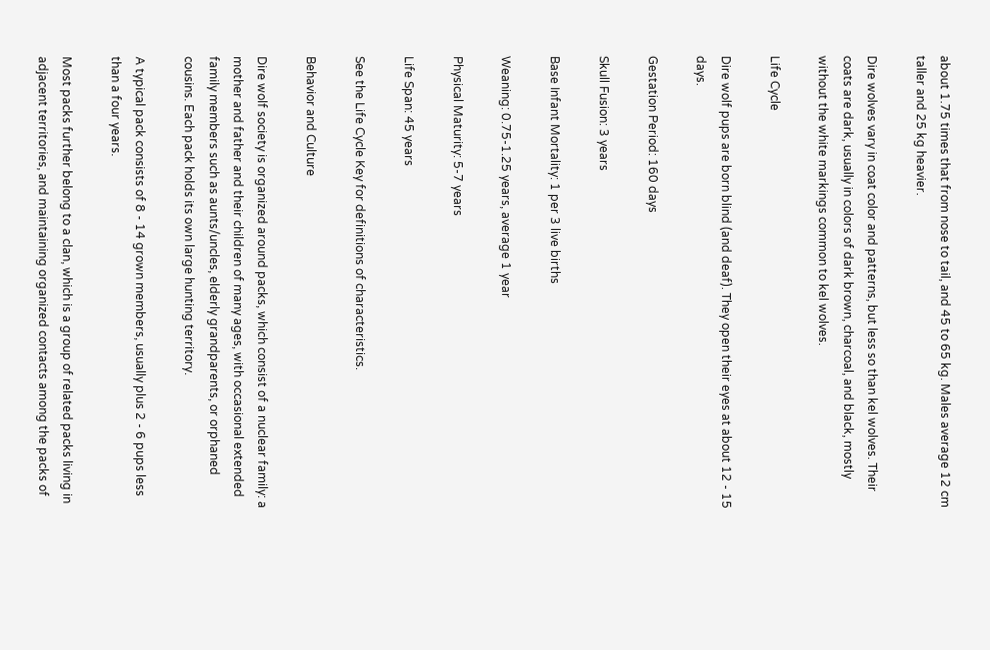about 1.75 times that from nose to tail, and 45 to 65 kg. Males average 12 cm taller and 25 kg heavier.

Dire wolves vary in coat color and patterns, but less so than kel wolves. Their coats are dark, usually in colors of dark brown, charcoal, and black, mostly without the white markings common to kel wolves.

Life Cycle

Dire wolf pups are born blind (and deaf). They open their eyes at about 12 - 15 days.

Gestation Period: 160 days

Skull Fusion: 3 years

Base Infant Mortality: 1 per 3 live births

Weaning: 0.75-1.25 years, average 1 year

Physical Maturity: 5-7 years

Life Span: 45 years

See the Life Cycle Key for definitions of characteristics.

Behavior and Culture

Dire wolf society is organized around packs, which consist of a nuclear family: a mother and father and their children of many ages, with occasional extended family members such as aunts/uncles, elderly grandparents, or orphaned cousins. Each pack holds its own large hunting territory.

A typical pack consists of 8 - 14 grown members, usually plus 2 - 6 pups less than a four years.

Most packs further belong to a clan, which is a group of related packs living in adjacent territories, and maintaining organized contacts among the packs of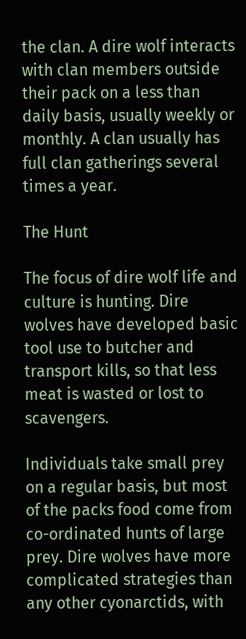the clan. A dire wolf interacts with clan members outside their pack on a less than daily basis, usually weekly or monthly. A clan usually has full clan gatherings several times a year.

The Hunt

The focus of dire wolf life and culture is hunting. Dire wolves have developed basic tool use to butcher and transport kills, so that less meat is wasted or lost to scavengers.

Individuals take small prey on a regular basis, but most of the packs food come from co-ordinated hunts of large prey. Dire wolves have more complicated strategies than any other cyonarctids, with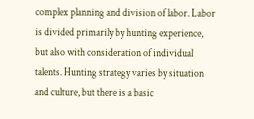complex planning and division of labor. Labor is divided primarily by hunting experience, but also with consideration of individual talents. Hunting strategy varies by situation and culture, but there is a basic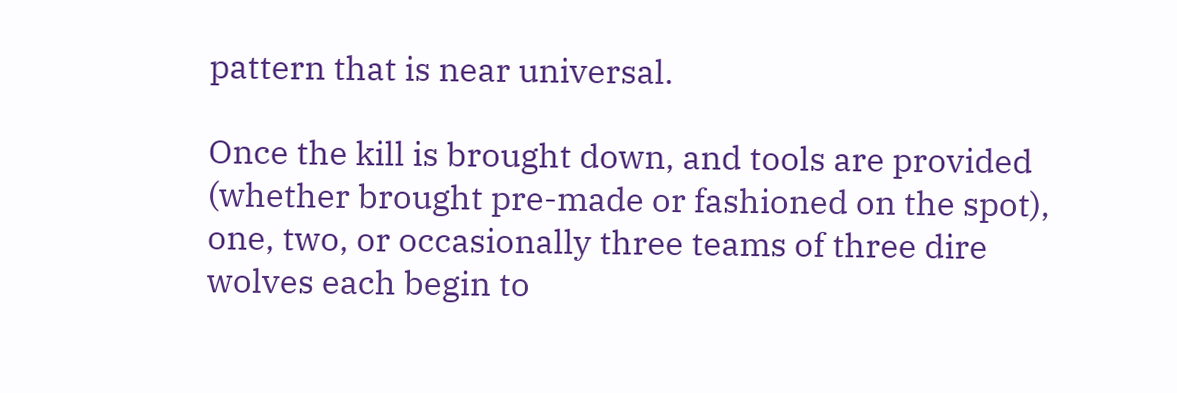pattern that is near universal.

Once the kill is brought down, and tools are provided (whether brought pre-made or fashioned on the spot), one, two, or occasionally three teams of three dire wolves each begin to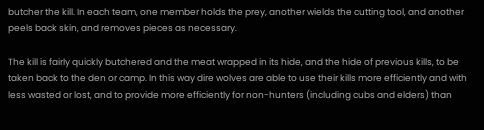butcher the kill. In each team, one member holds the prey, another wields the cutting tool, and another peels back skin, and removes pieces as necessary.

The kill is fairly quickly butchered and the meat wrapped in its hide, and the hide of previous kills, to be taken back to the den or camp. In this way dire wolves are able to use their kills more efficiently and with less wasted or lost, and to provide more efficiently for non-hunters (including cubs and elders) than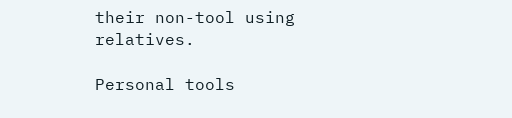their non-tool using relatives.

Personal tools